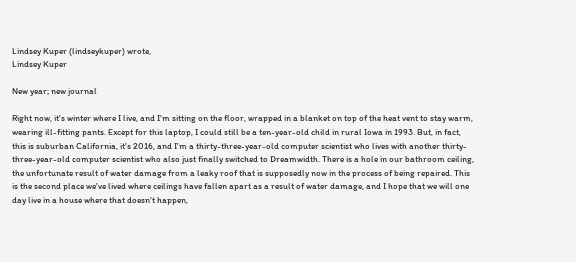Lindsey Kuper (lindseykuper) wrote,
Lindsey Kuper

New year; new journal

Right now, it's winter where I live, and I'm sitting on the floor, wrapped in a blanket on top of the heat vent to stay warm, wearing ill-fitting pants. Except for this laptop, I could still be a ten-year-old child in rural Iowa in 1993. But, in fact, this is suburban California, it's 2016, and I'm a thirty-three-year-old computer scientist who lives with another thirty-three-year-old computer scientist who also just finally switched to Dreamwidth. There is a hole in our bathroom ceiling, the unfortunate result of water damage from a leaky roof that is supposedly now in the process of being repaired. This is the second place we've lived where ceilings have fallen apart as a result of water damage, and I hope that we will one day live in a house where that doesn't happen,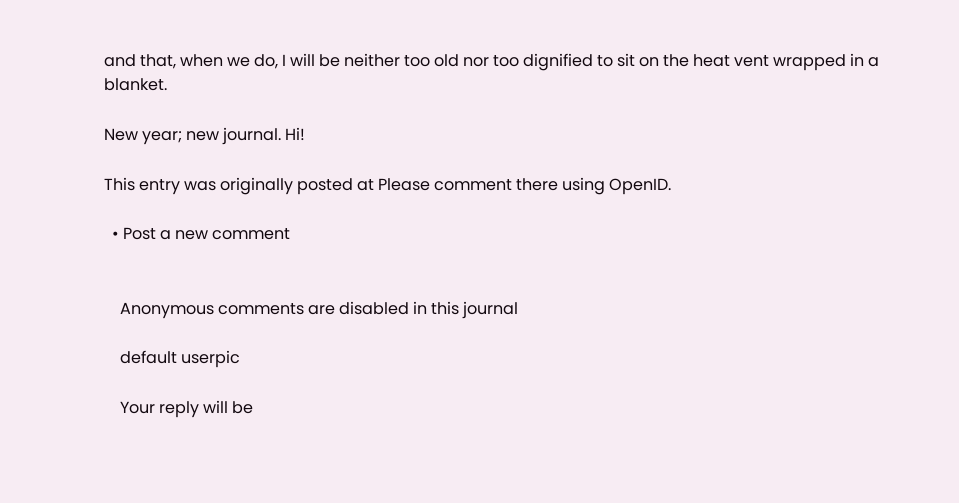and that, when we do, I will be neither too old nor too dignified to sit on the heat vent wrapped in a blanket.

New year; new journal. Hi!

This entry was originally posted at Please comment there using OpenID.

  • Post a new comment


    Anonymous comments are disabled in this journal

    default userpic

    Your reply will be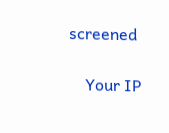screened

    Your IP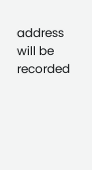address will be recorded